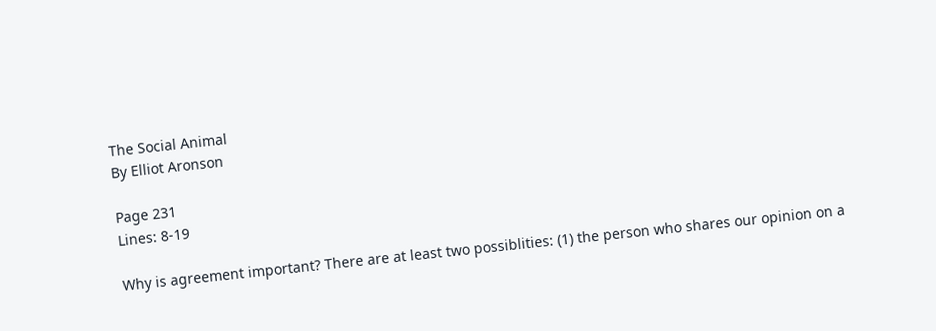The Social Animal
By Elliot Aronson

Page 231
Lines: 8-19

Why is agreement important? There are at least two possiblities: (1) the person who shares our opinion on a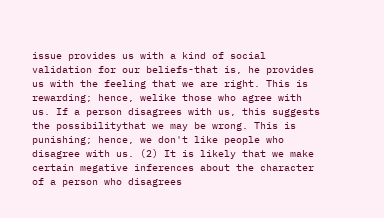issue provides us with a kind of social validation for our beliefs-that is, he provides us with the feeling that we are right. This is rewarding; hence, welike those who agree with us. If a person disagrees with us, this suggests the possibilitythat we may be wrong. This is punishing; hence, we don't like people who disagree with us. (2) It is likely that we make certain megative inferences about the character of a person who disagrees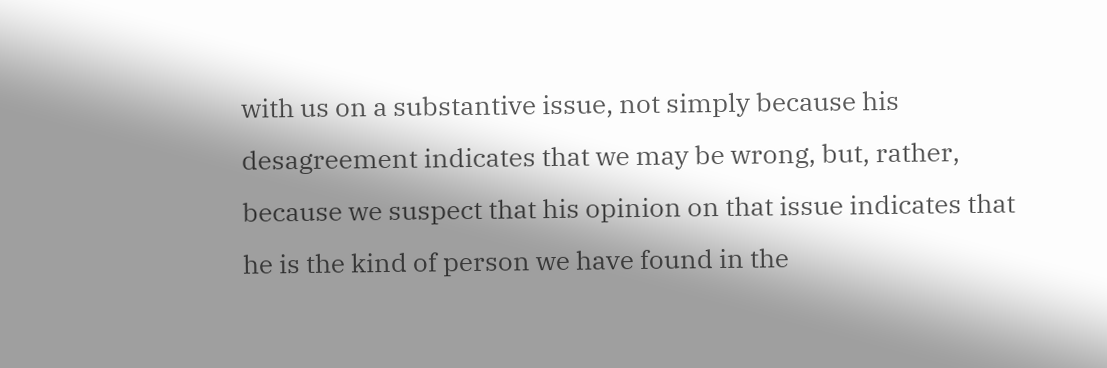with us on a substantive issue, not simply because his desagreement indicates that we may be wrong, but, rather, because we suspect that his opinion on that issue indicates that he is the kind of person we have found in the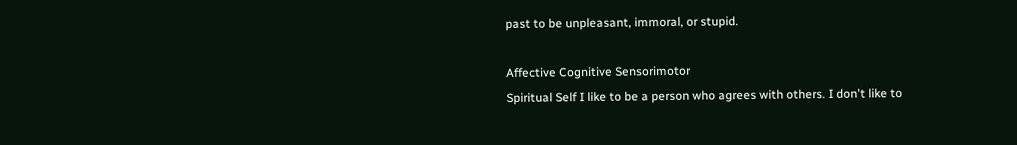past to be unpleasant, immoral, or stupid.

Affective Cognitive Sensorimotor
Spiritual Self I like to be a person who agrees with others. I don't like to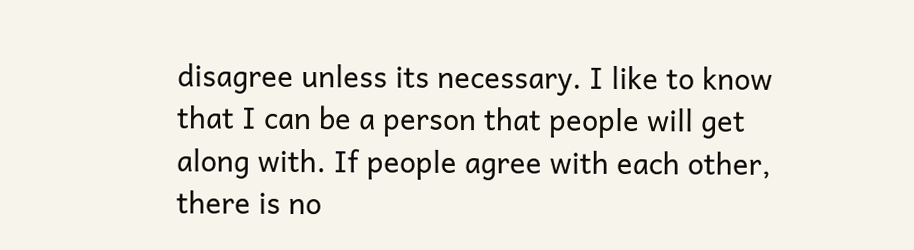disagree unless its necessary. I like to know that I can be a person that people will get along with. If people agree with each other, there is no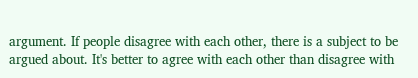argument. If people disagree with each other, there is a subject to be argued about. It's better to agree with each other than disagree with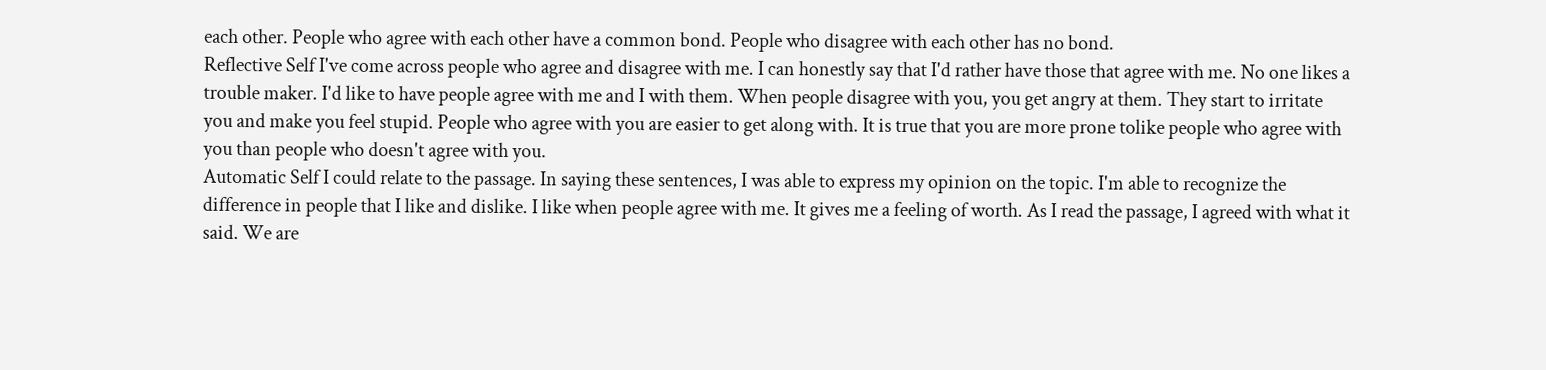each other. People who agree with each other have a common bond. People who disagree with each other has no bond.
Reflective Self I've come across people who agree and disagree with me. I can honestly say that I'd rather have those that agree with me. No one likes a trouble maker. I'd like to have people agree with me and I with them. When people disagree with you, you get angry at them. They start to irritate you and make you feel stupid. People who agree with you are easier to get along with. It is true that you are more prone tolike people who agree with you than people who doesn't agree with you.
Automatic Self I could relate to the passage. In saying these sentences, I was able to express my opinion on the topic. I'm able to recognize the difference in people that I like and dislike. I like when people agree with me. It gives me a feeling of worth. As I read the passage, I agreed with what it said. We are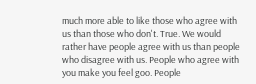much more able to like those who agree with us than those who don't. True. We would rather have people agree with us than people who disagree with us. People who agree with you make you feel goo. People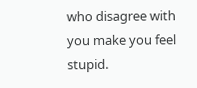who disagree with you make you feel stupid.